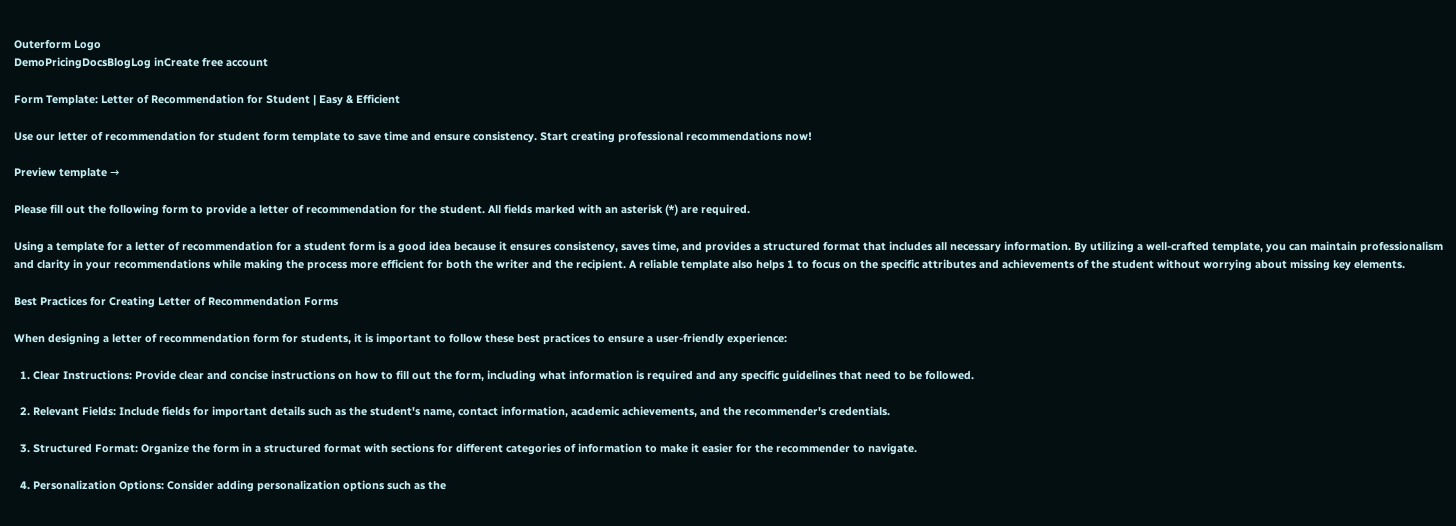Outerform Logo
DemoPricingDocsBlogLog inCreate free account

Form Template: Letter of Recommendation for Student | Easy & Efficient

Use our letter of recommendation for student form template to save time and ensure consistency. Start creating professional recommendations now!

Preview template →

Please fill out the following form to provide a letter of recommendation for the student. All fields marked with an asterisk (*) are required.

Using a template for a letter of recommendation for a student form is a good idea because it ensures consistency, saves time, and provides a structured format that includes all necessary information. By utilizing a well-crafted template, you can maintain professionalism and clarity in your recommendations while making the process more efficient for both the writer and the recipient. A reliable template also helps 1 to focus on the specific attributes and achievements of the student without worrying about missing key elements.

Best Practices for Creating Letter of Recommendation Forms

When designing a letter of recommendation form for students, it is important to follow these best practices to ensure a user-friendly experience:

  1. Clear Instructions: Provide clear and concise instructions on how to fill out the form, including what information is required and any specific guidelines that need to be followed.

  2. Relevant Fields: Include fields for important details such as the student's name, contact information, academic achievements, and the recommender's credentials.

  3. Structured Format: Organize the form in a structured format with sections for different categories of information to make it easier for the recommender to navigate.

  4. Personalization Options: Consider adding personalization options such as the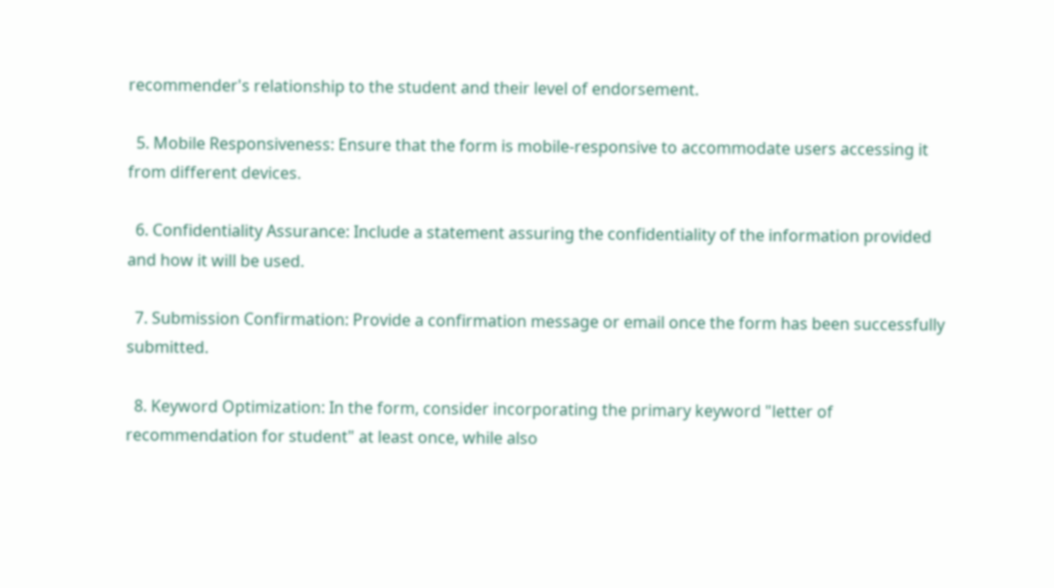recommender's relationship to the student and their level of endorsement.

  5. Mobile Responsiveness: Ensure that the form is mobile-responsive to accommodate users accessing it from different devices.

  6. Confidentiality Assurance: Include a statement assuring the confidentiality of the information provided and how it will be used.

  7. Submission Confirmation: Provide a confirmation message or email once the form has been successfully submitted.

  8. Keyword Optimization: In the form, consider incorporating the primary keyword "letter of recommendation for student" at least once, while also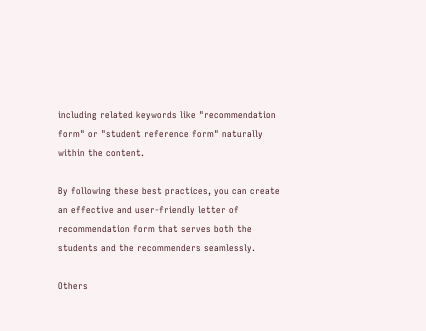including related keywords like "recommendation form" or "student reference form" naturally within the content.

By following these best practices, you can create an effective and user-friendly letter of recommendation form that serves both the students and the recommenders seamlessly.

Others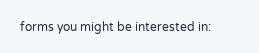forms you might be interested in: